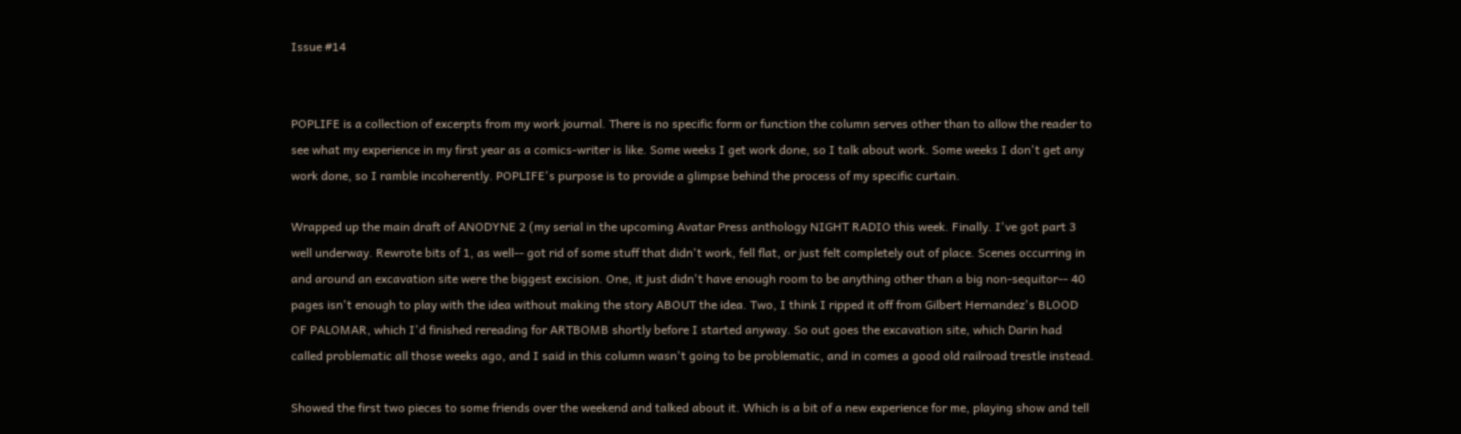Issue #14


POPLIFE is a collection of excerpts from my work journal. There is no specific form or function the column serves other than to allow the reader to see what my experience in my first year as a comics-writer is like. Some weeks I get work done, so I talk about work. Some weeks I don't get any work done, so I ramble incoherently. POPLIFE's purpose is to provide a glimpse behind the process of my specific curtain.

Wrapped up the main draft of ANODYNE 2 (my serial in the upcoming Avatar Press anthology NIGHT RADIO this week. Finally. I've got part 3 well underway. Rewrote bits of 1, as well-- got rid of some stuff that didn't work, fell flat, or just felt completely out of place. Scenes occurring in and around an excavation site were the biggest excision. One, it just didn't have enough room to be anything other than a big non-sequitor-- 40 pages isn't enough to play with the idea without making the story ABOUT the idea. Two, I think I ripped it off from Gilbert Hernandez's BLOOD OF PALOMAR, which I'd finished rereading for ARTBOMB shortly before I started anyway. So out goes the excavation site, which Darin had called problematic all those weeks ago, and I said in this column wasn't going to be problematic, and in comes a good old railroad trestle instead.

Showed the first two pieces to some friends over the weekend and talked about it. Which is a bit of a new experience for me, playing show and tell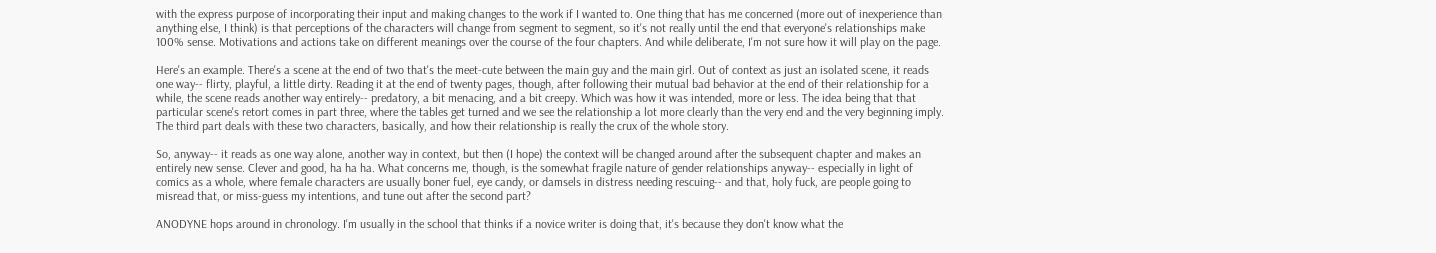with the express purpose of incorporating their input and making changes to the work if I wanted to. One thing that has me concerned (more out of inexperience than anything else, I think) is that perceptions of the characters will change from segment to segment, so it's not really until the end that everyone's relationships make 100% sense. Motivations and actions take on different meanings over the course of the four chapters. And while deliberate, I'm not sure how it will play on the page.

Here's an example. There's a scene at the end of two that's the meet-cute between the main guy and the main girl. Out of context as just an isolated scene, it reads one way-- flirty, playful, a little dirty. Reading it at the end of twenty pages, though, after following their mutual bad behavior at the end of their relationship for a while, the scene reads another way entirely-- predatory, a bit menacing, and a bit creepy. Which was how it was intended, more or less. The idea being that that particular scene's retort comes in part three, where the tables get turned and we see the relationship a lot more clearly than the very end and the very beginning imply. The third part deals with these two characters, basically, and how their relationship is really the crux of the whole story.

So, anyway-- it reads as one way alone, another way in context, but then (I hope) the context will be changed around after the subsequent chapter and makes an entirely new sense. Clever and good, ha ha ha. What concerns me, though, is the somewhat fragile nature of gender relationships anyway-- especially in light of comics as a whole, where female characters are usually boner fuel, eye candy, or damsels in distress needing rescuing-- and that, holy fuck, are people going to misread that, or miss-guess my intentions, and tune out after the second part?

ANODYNE hops around in chronology. I'm usually in the school that thinks if a novice writer is doing that, it's because they don't know what the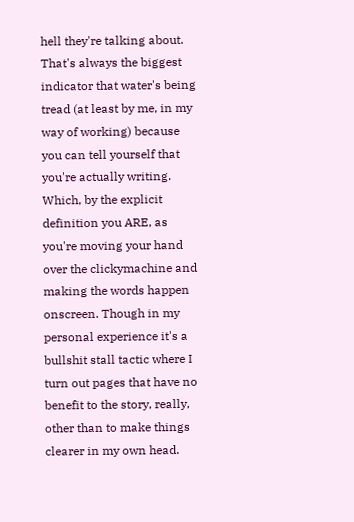hell they're talking about. That's always the biggest indicator that water's being tread (at least by me, in my way of working) because you can tell yourself that you're actually writing. Which, by the explicit definition you ARE, as you're moving your hand over the clickymachine and making the words happen onscreen. Though in my personal experience it's a bullshit stall tactic where I turn out pages that have no benefit to the story, really, other than to make things clearer in my own head.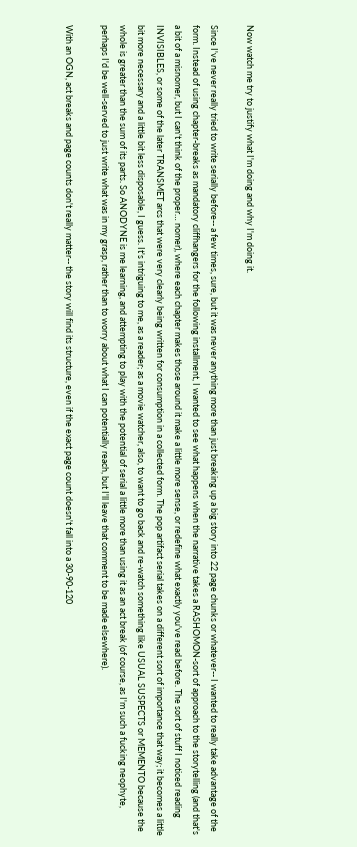Now watch me try to justify what I'm doing and why I'm doing it.

Since I've never really tried to write serially before-- a few times, sure, but it was never anything more than just breaking up a big story into 22 page chunks or whatever-- I wanted to really take advantage of the form. Instead of using chapter-breaks as mandatory cliffhangers for the following installment, I wanted to see what happens when the narrative takes a RASHOMON-sort of approach to the storytelling (and that's a bit of a misnomer, but I can't think of the proper… nomer), where each chapter makes those around it make a little more sense, or redefine what exactly you've read before. The sort of stuff I noticed reading INVISIBLES, or some of the later TRANSMET arcs that were very clearly being written for consumption in a collected form. The pop artifact serial takes on a different sort of importance that way; it becomes a little bit more necessary and a little bit less disposable, I guess. It's intriguing to me, as a reader; as a movie watcher, also, to want to go back and re-watch something like USUAL SUSPECTS or MEMENTO because the whole is greater than the sum of its parts. So ANODYNE is me learning, and attempting to play with the potential of serial a little more than using it as an act break (of course, as I'm such a fucking neophyte, perhaps I'd be well-served to just write what was in my grasp, rather than to worry about what I can potentially reach, but I'll leave that comment to be made elsewhere).

With an OGN, act breaks and page counts don't really matter-- the story will find its structure, even if the exact page count doesn't fall into a 30-90-120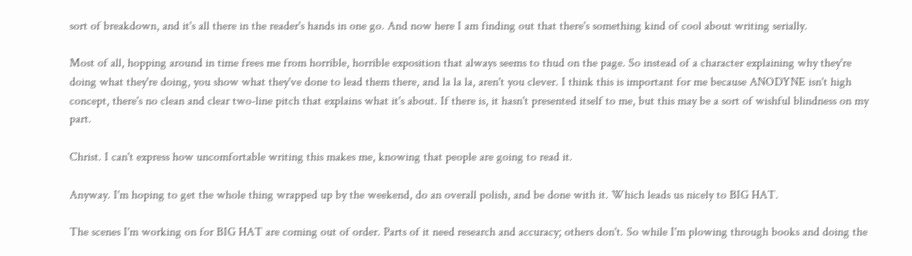sort of breakdown, and it's all there in the reader's hands in one go. And now here I am finding out that there's something kind of cool about writing serially.

Most of all, hopping around in time frees me from horrible, horrible exposition that always seems to thud on the page. So instead of a character explaining why they're doing what they're doing, you show what they've done to lead them there, and la la la, aren't you clever. I think this is important for me because ANODYNE isn't high concept, there's no clean and clear two-line pitch that explains what it's about. If there is, it hasn't presented itself to me, but this may be a sort of wishful blindness on my part.

Christ. I can't express how uncomfortable writing this makes me, knowing that people are going to read it.

Anyway. I'm hoping to get the whole thing wrapped up by the weekend, do an overall polish, and be done with it. Which leads us nicely to BIG HAT.

The scenes I'm working on for BIG HAT are coming out of order. Parts of it need research and accuracy; others don't. So while I'm plowing through books and doing the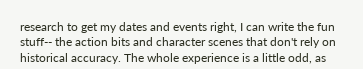research to get my dates and events right, I can write the fun stuff-- the action bits and character scenes that don't rely on historical accuracy. The whole experience is a little odd, as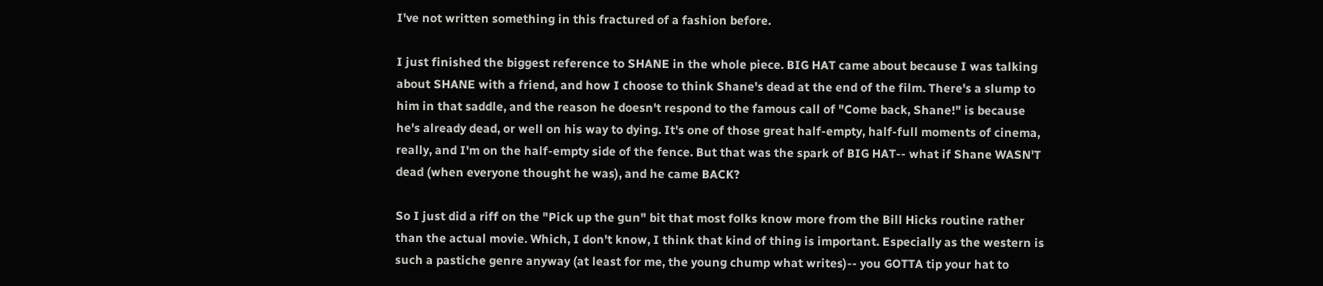I've not written something in this fractured of a fashion before.

I just finished the biggest reference to SHANE in the whole piece. BIG HAT came about because I was talking about SHANE with a friend, and how I choose to think Shane's dead at the end of the film. There's a slump to him in that saddle, and the reason he doesn't respond to the famous call of "Come back, Shane!" is because he's already dead, or well on his way to dying. It's one of those great half-empty, half-full moments of cinema, really, and I'm on the half-empty side of the fence. But that was the spark of BIG HAT-- what if Shane WASN'T dead (when everyone thought he was), and he came BACK?

So I just did a riff on the "Pick up the gun" bit that most folks know more from the Bill Hicks routine rather than the actual movie. Which, I don't know, I think that kind of thing is important. Especially as the western is such a pastiche genre anyway (at least for me, the young chump what writes)-- you GOTTA tip your hat to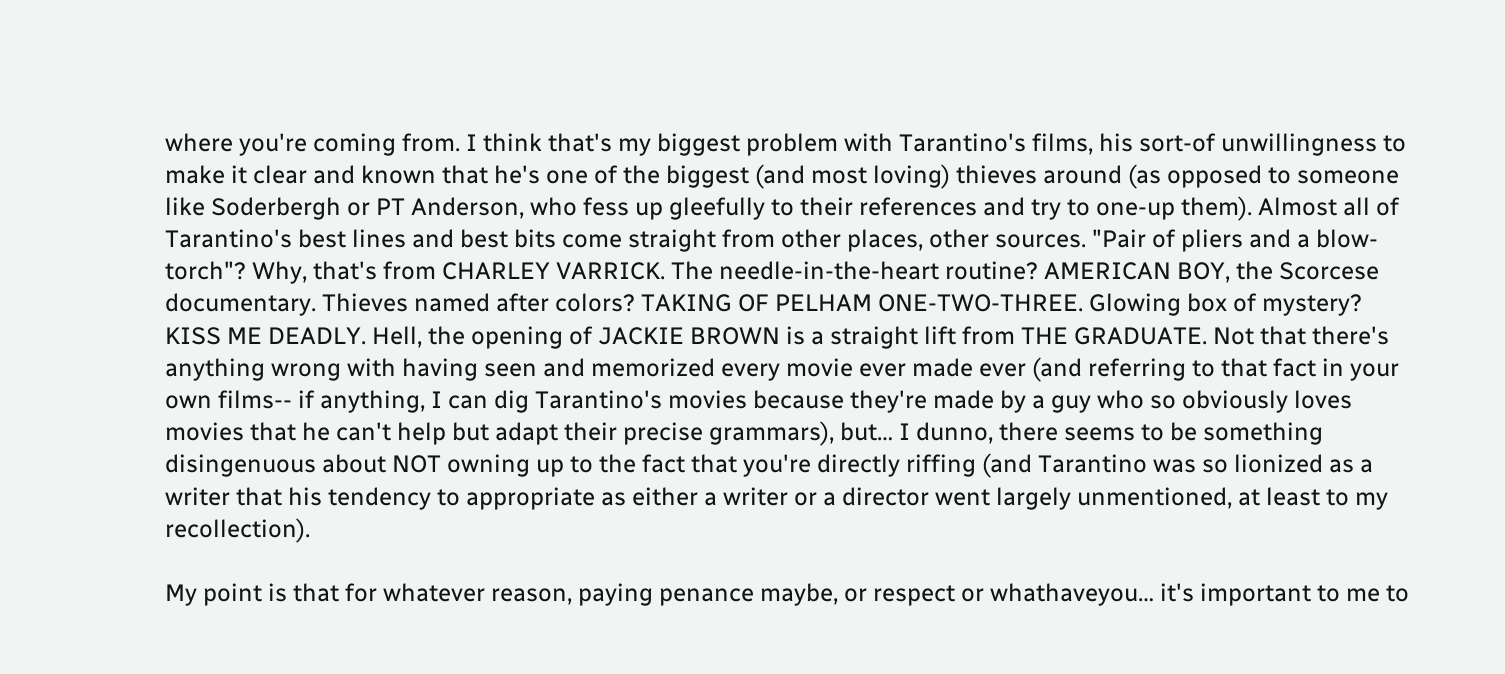where you're coming from. I think that's my biggest problem with Tarantino's films, his sort-of unwillingness to make it clear and known that he's one of the biggest (and most loving) thieves around (as opposed to someone like Soderbergh or PT Anderson, who fess up gleefully to their references and try to one-up them). Almost all of Tarantino's best lines and best bits come straight from other places, other sources. "Pair of pliers and a blow-torch"? Why, that's from CHARLEY VARRICK. The needle-in-the-heart routine? AMERICAN BOY, the Scorcese documentary. Thieves named after colors? TAKING OF PELHAM ONE-TWO-THREE. Glowing box of mystery? KISS ME DEADLY. Hell, the opening of JACKIE BROWN is a straight lift from THE GRADUATE. Not that there's anything wrong with having seen and memorized every movie ever made ever (and referring to that fact in your own films-- if anything, I can dig Tarantino's movies because they're made by a guy who so obviously loves movies that he can't help but adapt their precise grammars), but… I dunno, there seems to be something disingenuous about NOT owning up to the fact that you're directly riffing (and Tarantino was so lionized as a writer that his tendency to appropriate as either a writer or a director went largely unmentioned, at least to my recollection).

My point is that for whatever reason, paying penance maybe, or respect or whathaveyou… it's important to me to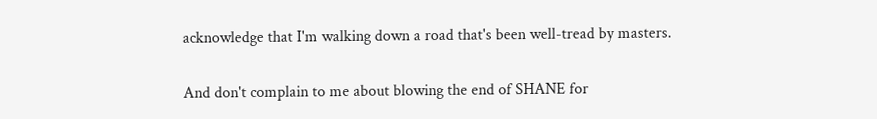acknowledge that I'm walking down a road that's been well-tread by masters.

And don't complain to me about blowing the end of SHANE for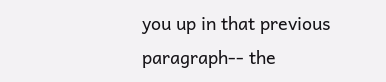you up in that previous paragraph-- the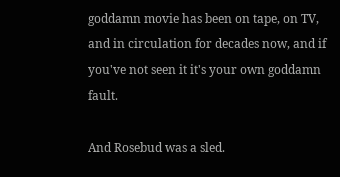goddamn movie has been on tape, on TV, and in circulation for decades now, and if you've not seen it it's your own goddamn fault.

And Rosebud was a sled.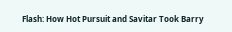Flash: How Hot Pursuit and Savitar Took Barry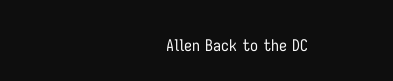Allen Back to the DC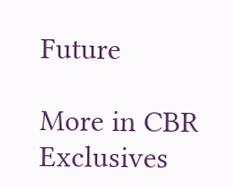Future

More in CBR Exclusives